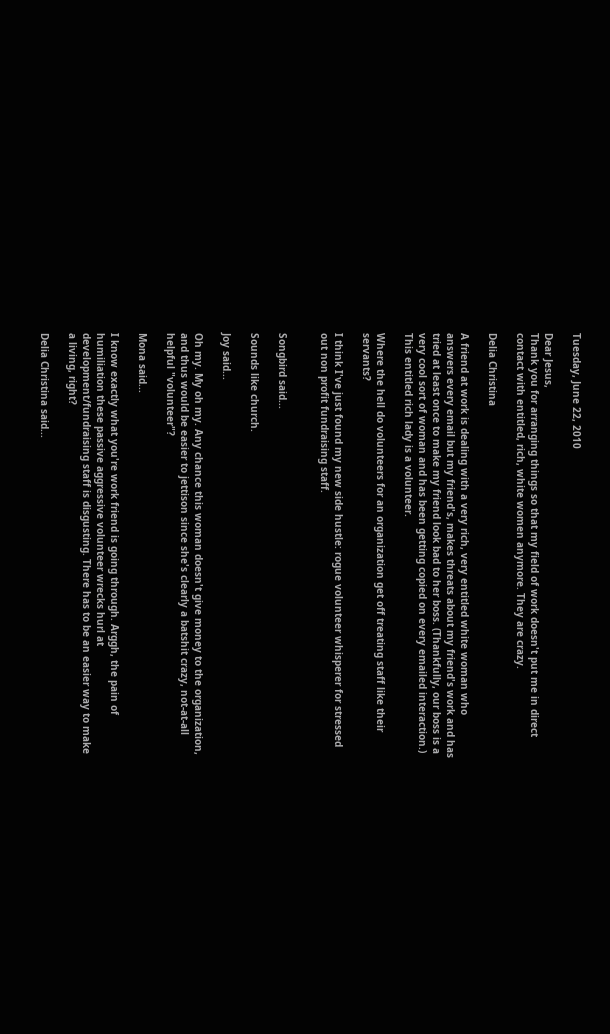Tuesday, June 22, 2010

Dear Jesus,
Thank you for arranging things so that my field of work doesn't put me in direct contact with entitled, rich, white women anymore. They are crazy.

Delia Christina

A friend at work is dealing with a very rich, very entitled white woman who answers every email but my friend's, makes threats about my friend's work and has tried at least once to make my friend look bad to her boss. (Thankfully, our boss is a very cool sort of woman and has been getting copied on every emailed interaction.) This entitled rich lady is a volunteer.

Where the hell do volunteers for an organization get off treating staff like their servants?

I think I've just found my new side hustle: rogue volunteer whisperer for stressed out non profit fundraising staff.


Songbird said...

Sounds like church.

Joy said...

Oh my. My oh my. Any chance this woman doesn't give money to the organization, and thus would be easier to jettison since she's clearly a batshit crazy, not-at-all helpful "volunteer"?

Mona said...

I know exactly what you're work friend is going through. Arggh, the pain of humiliation these passive aggressive volunteer wrecks hurl at development/fundraising staff is disgusting. There has to be an easier way to make a living, right?

Delia Christina said...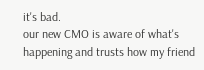it's bad.
our new CMO is aware of what's happening and trusts how my friend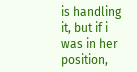is handling it, but if i was in her position,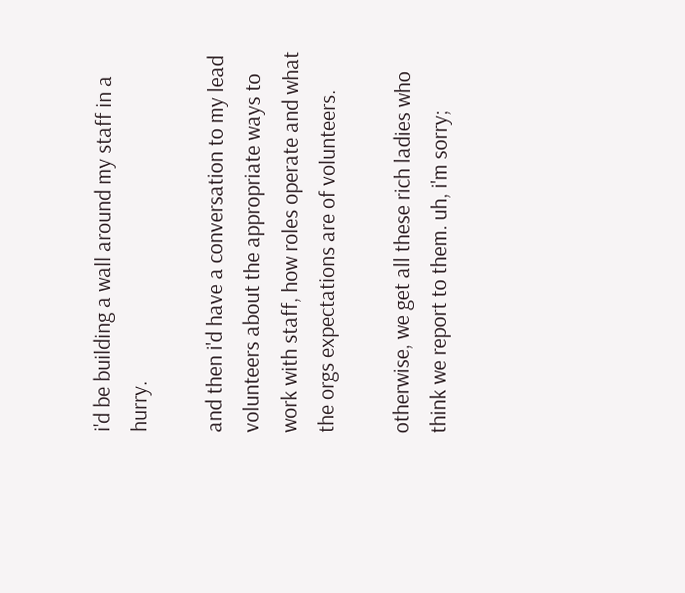i'd be building a wall around my staff in a hurry.

and then i'd have a conversation to my lead volunteers about the appropriate ways to work with staff, how roles operate and what the orgs expectations are of volunteers.

otherwise, we get all these rich ladies who think we report to them. uh, i'm sorry;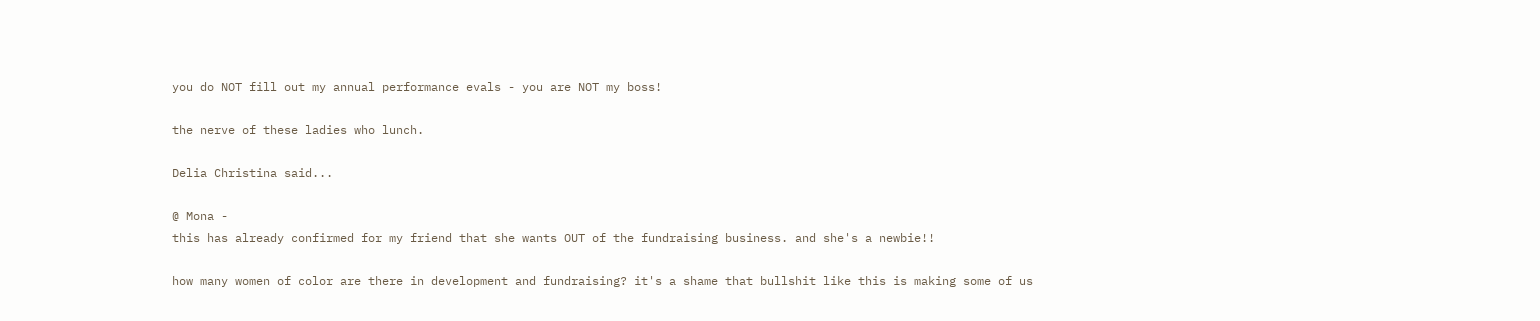you do NOT fill out my annual performance evals - you are NOT my boss!

the nerve of these ladies who lunch.

Delia Christina said...

@ Mona -
this has already confirmed for my friend that she wants OUT of the fundraising business. and she's a newbie!!

how many women of color are there in development and fundraising? it's a shame that bullshit like this is making some of us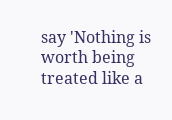say 'Nothing is worth being treated like a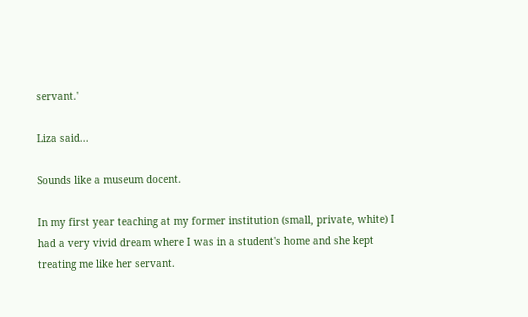servant.'

Liza said...

Sounds like a museum docent.

In my first year teaching at my former institution (small, private, white) I had a very vivid dream where I was in a student's home and she kept treating me like her servant.